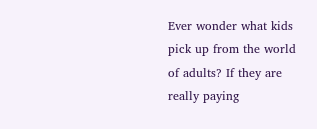Ever wonder what kids pick up from the world of adults? If they are really paying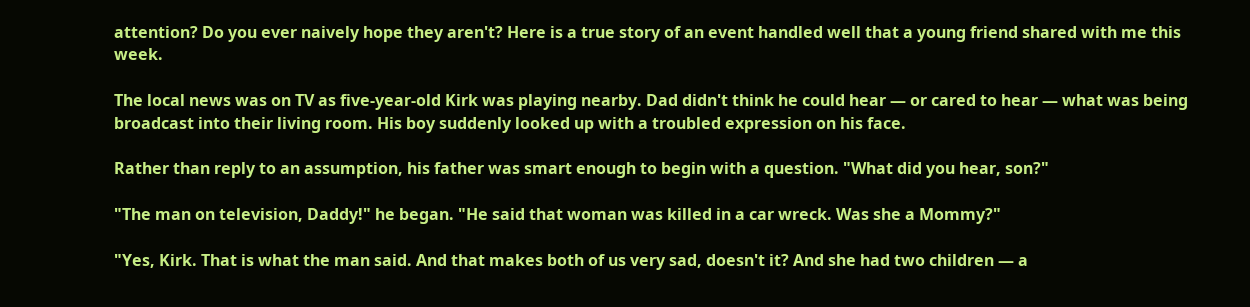attention? Do you ever naively hope they aren't? Here is a true story of an event handled well that a young friend shared with me this week.

The local news was on TV as five-year-old Kirk was playing nearby. Dad didn't think he could hear — or cared to hear — what was being broadcast into their living room. His boy suddenly looked up with a troubled expression on his face.

Rather than reply to an assumption, his father was smart enough to begin with a question. "What did you hear, son?"

"The man on television, Daddy!" he began. "He said that woman was killed in a car wreck. Was she a Mommy?"

"Yes, Kirk. That is what the man said. And that makes both of us very sad, doesn't it? And she had two children — a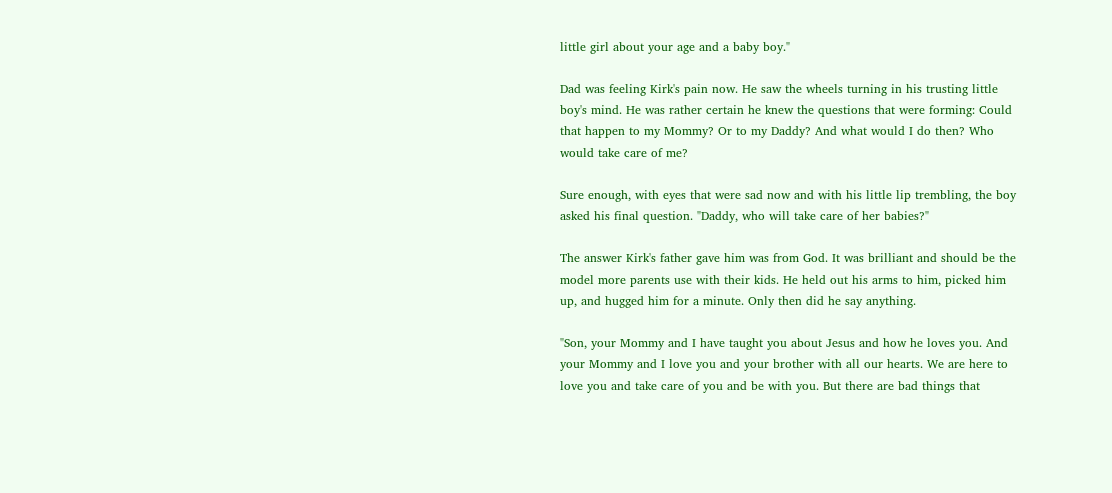little girl about your age and a baby boy."

Dad was feeling Kirk's pain now. He saw the wheels turning in his trusting little boy's mind. He was rather certain he knew the questions that were forming: Could that happen to my Mommy? Or to my Daddy? And what would I do then? Who would take care of me?

Sure enough, with eyes that were sad now and with his little lip trembling, the boy asked his final question. "Daddy, who will take care of her babies?"

The answer Kirk's father gave him was from God. It was brilliant and should be the model more parents use with their kids. He held out his arms to him, picked him up, and hugged him for a minute. Only then did he say anything.

"Son, your Mommy and I have taught you about Jesus and how he loves you. And your Mommy and I love you and your brother with all our hearts. We are here to love you and take care of you and be with you. But there are bad things that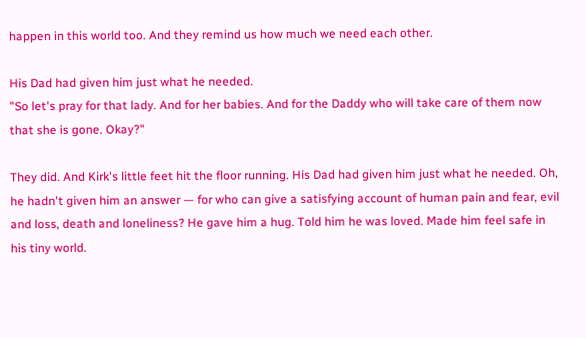happen in this world too. And they remind us how much we need each other.

His Dad had given him just what he needed.
"So let's pray for that lady. And for her babies. And for the Daddy who will take care of them now that she is gone. Okay?"

They did. And Kirk's little feet hit the floor running. His Dad had given him just what he needed. Oh, he hadn't given him an answer — for who can give a satisfying account of human pain and fear, evil and loss, death and loneliness? He gave him a hug. Told him he was loved. Made him feel safe in his tiny world.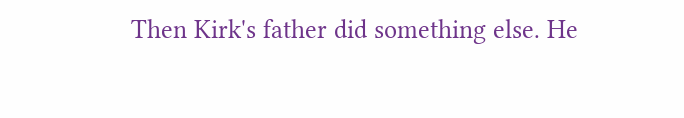Then Kirk's father did something else. He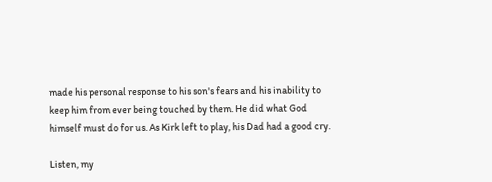made his personal response to his son's fears and his inability to keep him from ever being touched by them. He did what God himself must do for us. As Kirk left to play, his Dad had a good cry.

Listen, my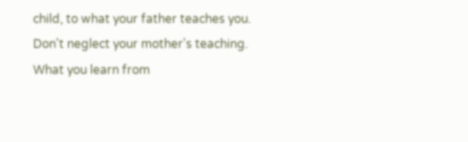child, to what your father teaches you. Don't neglect your mother's teaching. What you learn from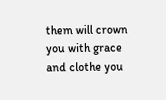them will crown you with grace and clothe you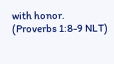with honor. (Proverbs 1:8-9 NLT)